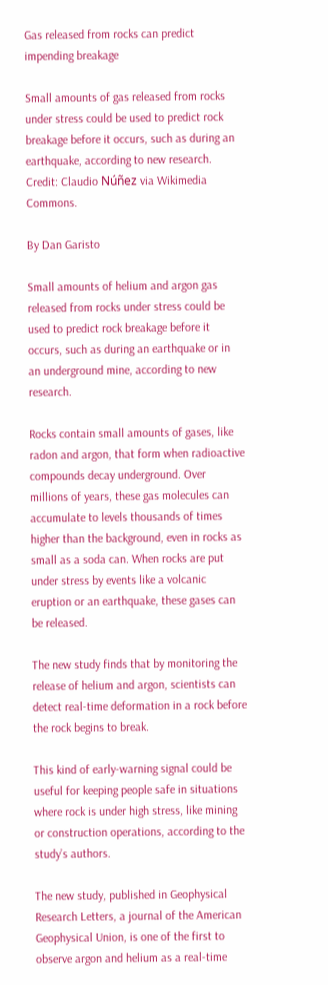Gas released from rocks can predict impending breakage

Small amounts of gas released from rocks under stress could be used to predict rock breakage before it occurs, such as during an earthquake, according to new research.
Credit: Claudio Núñez via Wikimedia Commons.

By Dan Garisto

Small amounts of helium and argon gas released from rocks under stress could be used to predict rock breakage before it occurs, such as during an earthquake or in an underground mine, according to new research.

Rocks contain small amounts of gases, like radon and argon, that form when radioactive compounds decay underground. Over millions of years, these gas molecules can accumulate to levels thousands of times higher than the background, even in rocks as small as a soda can. When rocks are put under stress by events like a volcanic eruption or an earthquake, these gases can be released.

The new study finds that by monitoring the release of helium and argon, scientists can detect real-time deformation in a rock before the rock begins to break.

This kind of early-warning signal could be useful for keeping people safe in situations where rock is under high stress, like mining or construction operations, according to the study’s authors.

The new study, published in Geophysical Research Letters, a journal of the American Geophysical Union, is one of the first to observe argon and helium as a real-time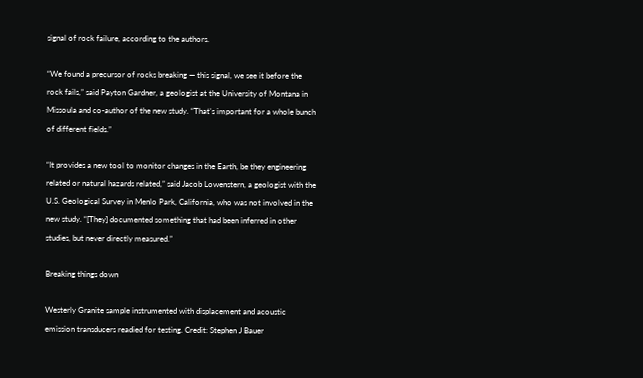signal of rock failure, according to the authors.

“We found a precursor of rocks breaking — this signal, we see it before the rock fails,” said Payton Gardner, a geologist at the University of Montana in Missoula and co-author of the new study. “That’s important for a whole bunch of different fields.”

“It provides a new tool to monitor changes in the Earth, be they engineering related or natural hazards related,” said Jacob Lowenstern, a geologist with the U.S. Geological Survey in Menlo Park, California, who was not involved in the new study. “[They] documented something that had been inferred in other studies, but never directly measured.”

Breaking things down

Westerly Granite sample instrumented with displacement and acoustic emission transducers readied for testing. Credit: Stephen J Bauer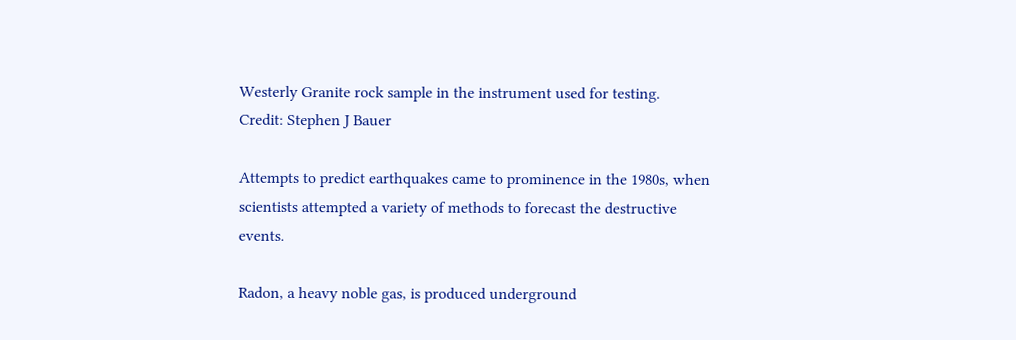Westerly Granite rock sample in the instrument used for testing.
Credit: Stephen J Bauer

Attempts to predict earthquakes came to prominence in the 1980s, when scientists attempted a variety of methods to forecast the destructive events.

Radon, a heavy noble gas, is produced underground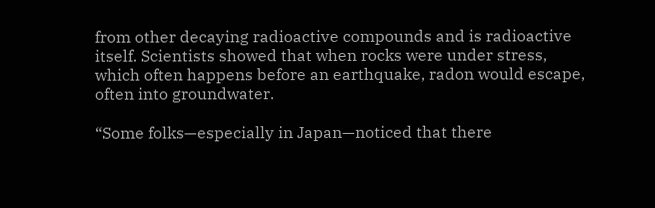from other decaying radioactive compounds and is radioactive itself. Scientists showed that when rocks were under stress, which often happens before an earthquake, radon would escape, often into groundwater.

“Some folks—especially in Japan—noticed that there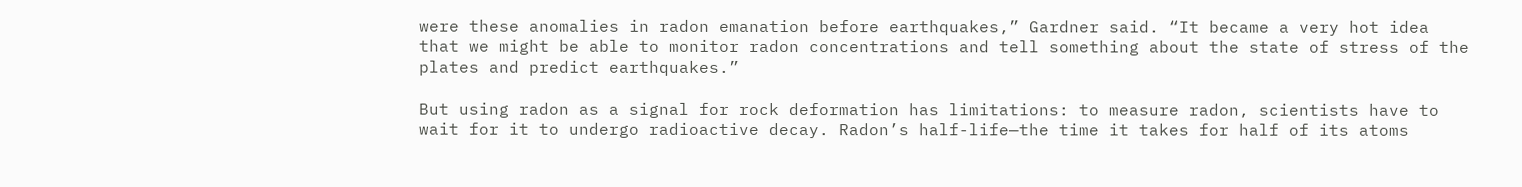were these anomalies in radon emanation before earthquakes,” Gardner said. “It became a very hot idea that we might be able to monitor radon concentrations and tell something about the state of stress of the plates and predict earthquakes.”

But using radon as a signal for rock deformation has limitations: to measure radon, scientists have to wait for it to undergo radioactive decay. Radon’s half-life—the time it takes for half of its atoms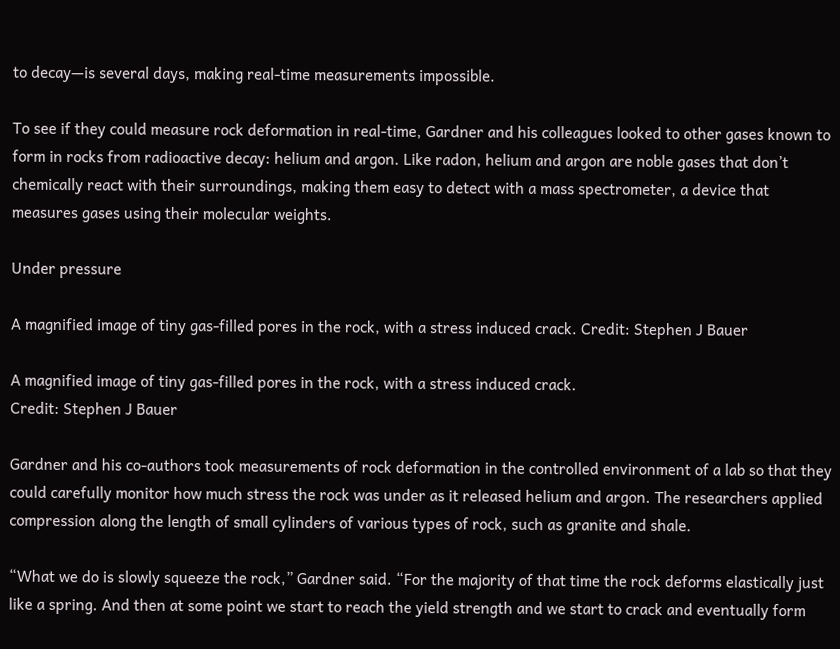to decay—is several days, making real-time measurements impossible.

To see if they could measure rock deformation in real-time, Gardner and his colleagues looked to other gases known to form in rocks from radioactive decay: helium and argon. Like radon, helium and argon are noble gases that don’t chemically react with their surroundings, making them easy to detect with a mass spectrometer, a device that measures gases using their molecular weights.

Under pressure

A magnified image of tiny gas-filled pores in the rock, with a stress induced crack. Credit: Stephen J Bauer

A magnified image of tiny gas-filled pores in the rock, with a stress induced crack.
Credit: Stephen J Bauer

Gardner and his co-authors took measurements of rock deformation in the controlled environment of a lab so that they could carefully monitor how much stress the rock was under as it released helium and argon. The researchers applied compression along the length of small cylinders of various types of rock, such as granite and shale.

“What we do is slowly squeeze the rock,” Gardner said. “For the majority of that time the rock deforms elastically just like a spring. And then at some point we start to reach the yield strength and we start to crack and eventually form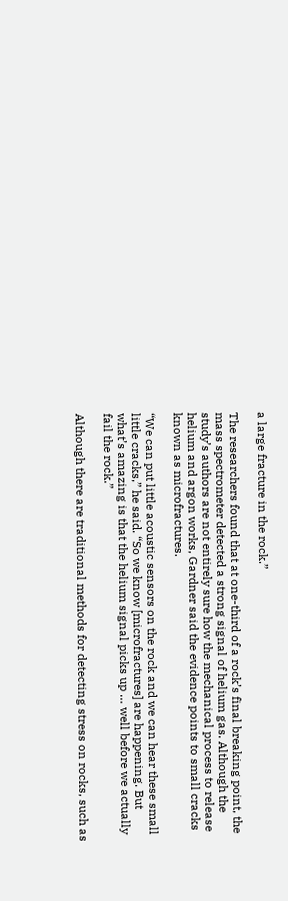a large fracture in the rock.”

The researchers found that at one-third of a rock’s final breaking point, the mass spectrometer detected a strong signal of helium gas. Although the study’s authors are not entirely sure how the mechanical process to release helium and argon works, Gardner said the evidence points to small cracks known as microfractures.

“We can put little acoustic sensors on the rock and we can hear these small little cracks,” he said. “So we know [microfractures] are happening. But what’s amazing is that the helium signal picks up … well before we actually fail the rock.”

Although there are traditional methods for detecting stress on rocks, such as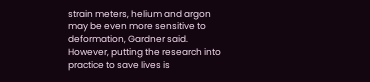strain meters, helium and argon may be even more sensitive to deformation, Gardner said. However, putting the research into practice to save lives is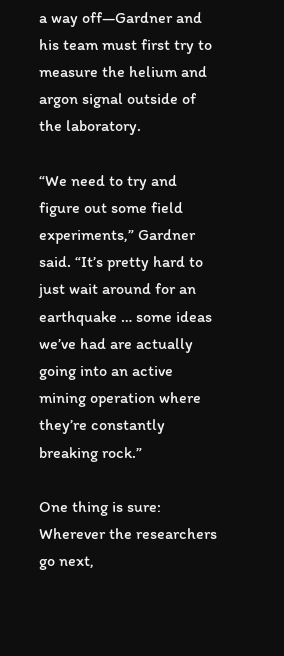a way off—Gardner and his team must first try to measure the helium and argon signal outside of the laboratory.

“We need to try and figure out some field experiments,” Gardner said. “It’s pretty hard to just wait around for an earthquake … some ideas we’ve had are actually going into an active mining operation where they’re constantly breaking rock.”

One thing is sure: Wherever the researchers go next,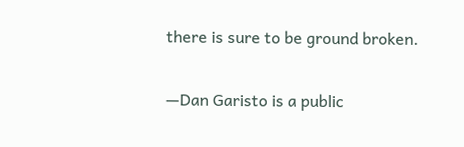there is sure to be ground broken.

—Dan Garisto is a public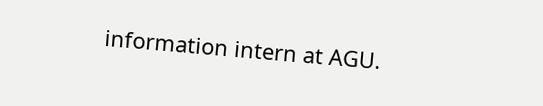information intern at AGU.